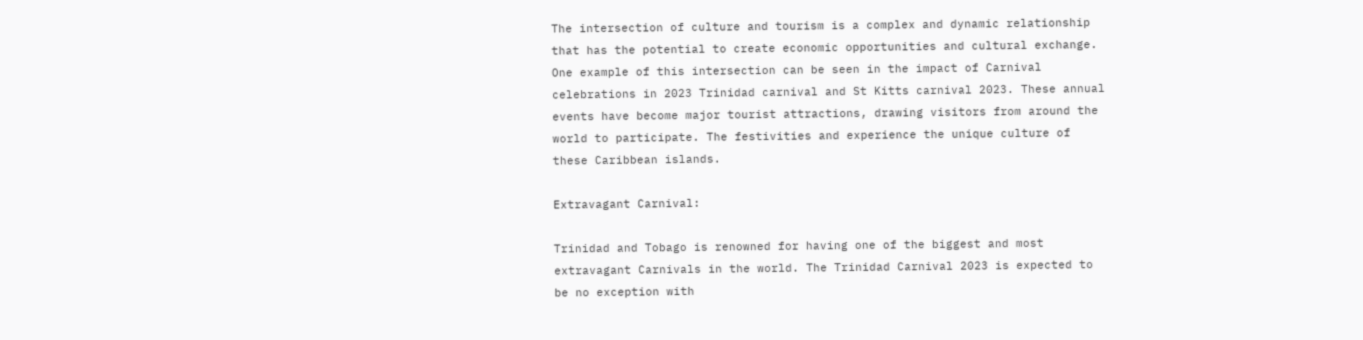The intersection of culture and tourism is a complex and dynamic relationship that has the potential to create economic opportunities and cultural exchange. One example of this intersection can be seen in the impact of Carnival celebrations in 2023 Trinidad carnival and St Kitts carnival 2023. These annual events have become major tourist attractions, drawing visitors from around the world to participate. The festivities and experience the unique culture of these Caribbean islands.

Extravagant Carnival:

Trinidad and Tobago is renowned for having one of the biggest and most extravagant Carnivals in the world. The Trinidad Carnival 2023 is expected to be no exception with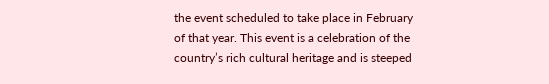the event scheduled to take place in February of that year. This event is a celebration of the country’s rich cultural heritage and is steeped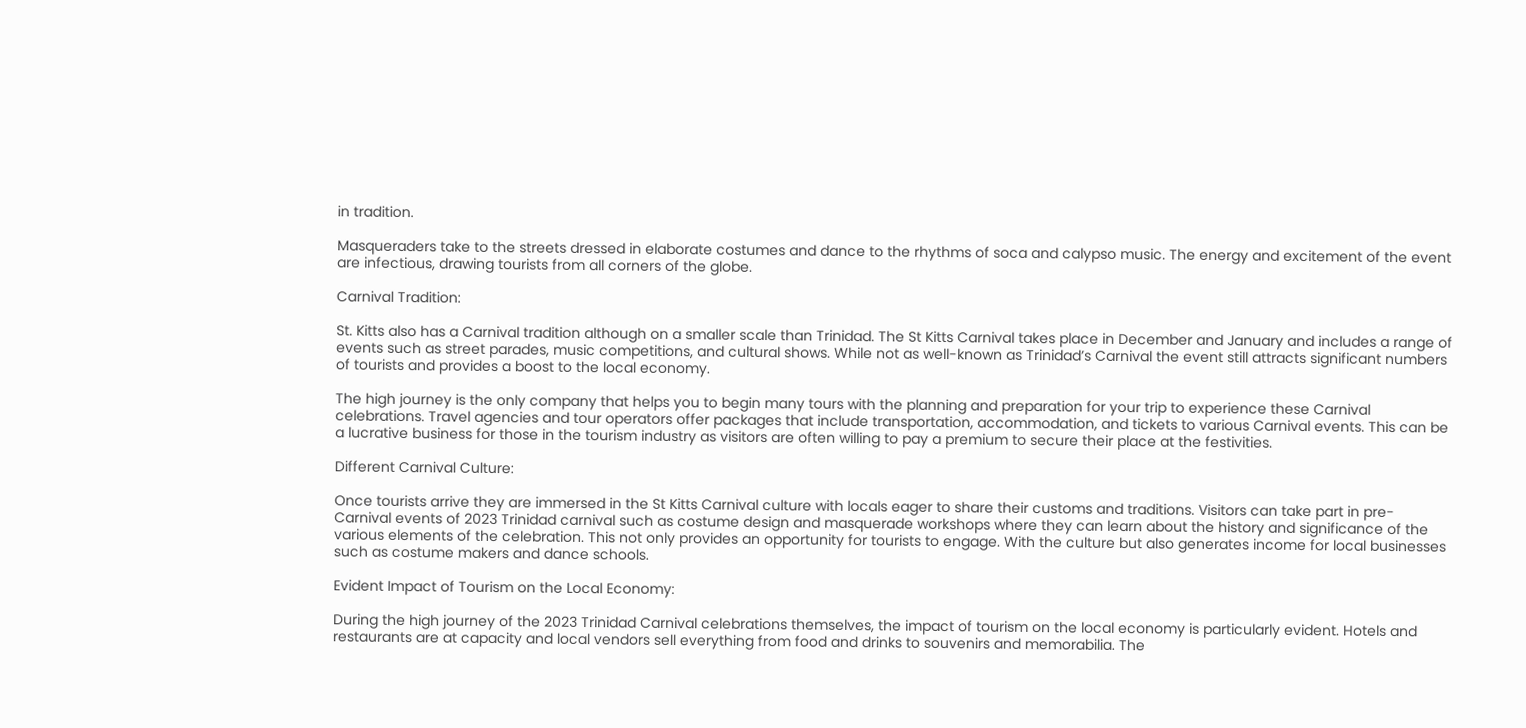in tradition.

Masqueraders take to the streets dressed in elaborate costumes and dance to the rhythms of soca and calypso music. The energy and excitement of the event are infectious, drawing tourists from all corners of the globe.

Carnival Tradition:

St. Kitts also has a Carnival tradition although on a smaller scale than Trinidad. The St Kitts Carnival takes place in December and January and includes a range of events such as street parades, music competitions, and cultural shows. While not as well-known as Trinidad’s Carnival the event still attracts significant numbers of tourists and provides a boost to the local economy.

The high journey is the only company that helps you to begin many tours with the planning and preparation for your trip to experience these Carnival celebrations. Travel agencies and tour operators offer packages that include transportation, accommodation, and tickets to various Carnival events. This can be a lucrative business for those in the tourism industry as visitors are often willing to pay a premium to secure their place at the festivities.

Different Carnival Culture:

Once tourists arrive they are immersed in the St Kitts Carnival culture with locals eager to share their customs and traditions. Visitors can take part in pre-Carnival events of 2023 Trinidad carnival such as costume design and masquerade workshops where they can learn about the history and significance of the various elements of the celebration. This not only provides an opportunity for tourists to engage. With the culture but also generates income for local businesses such as costume makers and dance schools.

Evident Impact of Tourism on the Local Economy:

During the high journey of the 2023 Trinidad Carnival celebrations themselves, the impact of tourism on the local economy is particularly evident. Hotels and restaurants are at capacity and local vendors sell everything from food and drinks to souvenirs and memorabilia. The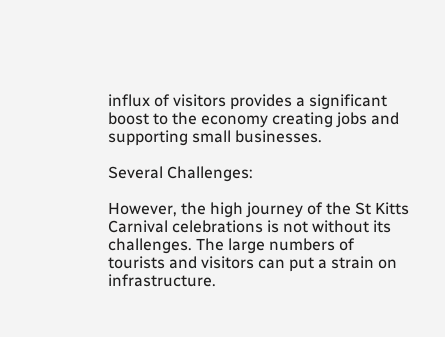influx of visitors provides a significant boost to the economy creating jobs and supporting small businesses.

Several Challenges:

However, the high journey of the St Kitts Carnival celebrations is not without its challenges. The large numbers of tourists and visitors can put a strain on infrastructure.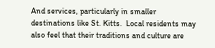And services, particularly in smaller destinations like St. Kitts.  Local residents may also feel that their traditions and culture are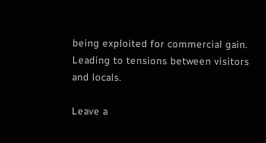being exploited for commercial gain. Leading to tensions between visitors and locals.

Leave a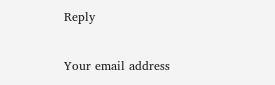Reply

Your email address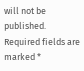will not be published. Required fields are marked *